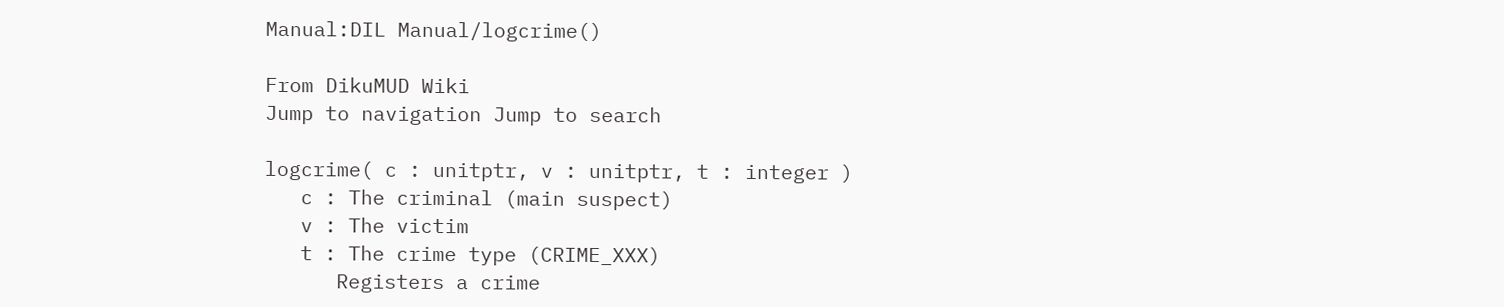Manual:DIL Manual/logcrime()

From DikuMUD Wiki
Jump to navigation Jump to search

logcrime( c : unitptr, v : unitptr, t : integer )
   c : The criminal (main suspect)
   v : The victim
   t : The crime type (CRIME_XXX)
      Registers a crime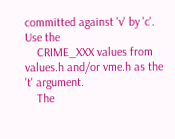committed against 'v' by 'c'. Use the
    CRIME_XXX values from values.h and/or vme.h as the 't' argument.
    The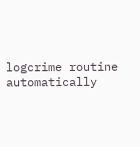logcrime routine automatically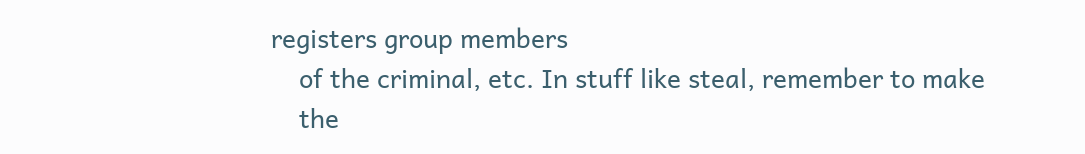registers group members
    of the criminal, etc. In stuff like steal, remember to make
    the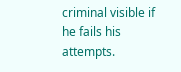criminal visible if he fails his attempts.